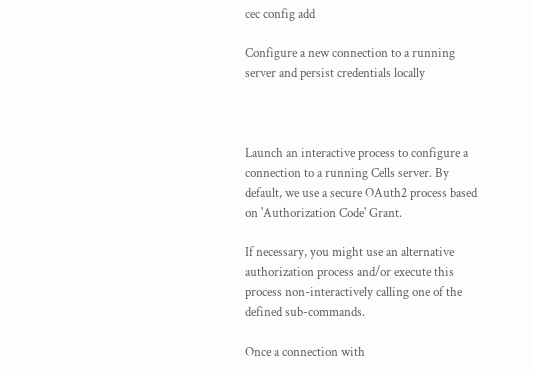cec config add

Configure a new connection to a running server and persist credentials locally



Launch an interactive process to configure a connection to a running Cells server. By default, we use a secure OAuth2 process based on 'Authorization Code' Grant.

If necessary, you might use an alternative authorization process and/or execute this process non-interactively calling one of the defined sub-commands.

Once a connection with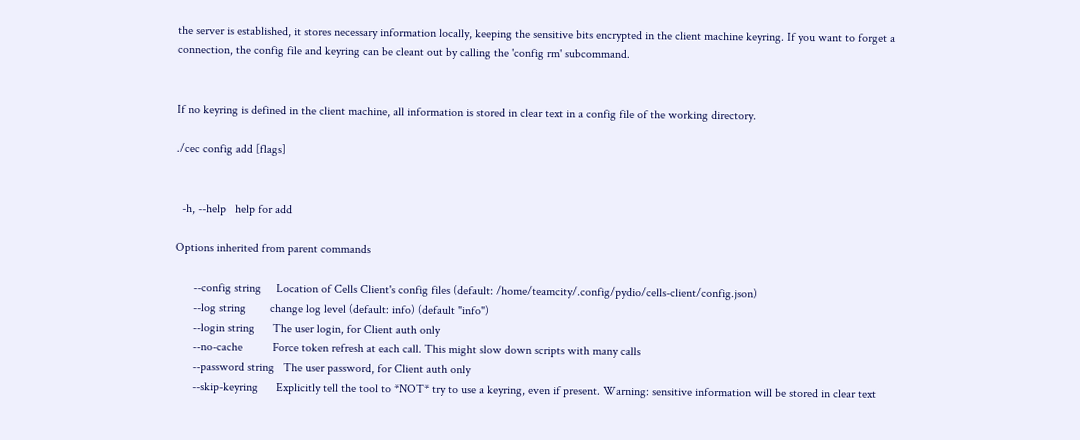the server is established, it stores necessary information locally, keeping the sensitive bits encrypted in the client machine keyring. If you want to forget a connection, the config file and keyring can be cleant out by calling the 'config rm' subcommand.


If no keyring is defined in the client machine, all information is stored in clear text in a config file of the working directory.

./cec config add [flags]


  -h, --help   help for add

Options inherited from parent commands

      --config string     Location of Cells Client's config files (default: /home/teamcity/.config/pydio/cells-client/config.json)
      --log string        change log level (default: info) (default "info")
      --login string      The user login, for Client auth only
      --no-cache          Force token refresh at each call. This might slow down scripts with many calls
      --password string   The user password, for Client auth only
      --skip-keyring      Explicitly tell the tool to *NOT* try to use a keyring, even if present. Warning: sensitive information will be stored in clear text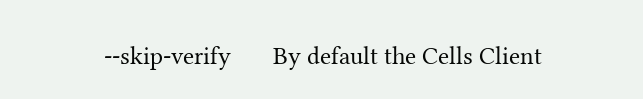--skip-verify       By default the Cells Client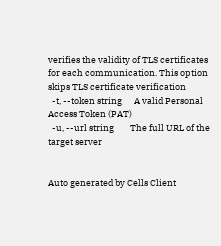verifies the validity of TLS certificates for each communication. This option skips TLS certificate verification
  -t, --token string      A valid Personal Access Token (PAT)
  -u, --url string        The full URL of the target server


Auto generated by Cells Client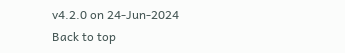v4.2.0 on 24-Jun-2024
Back to top